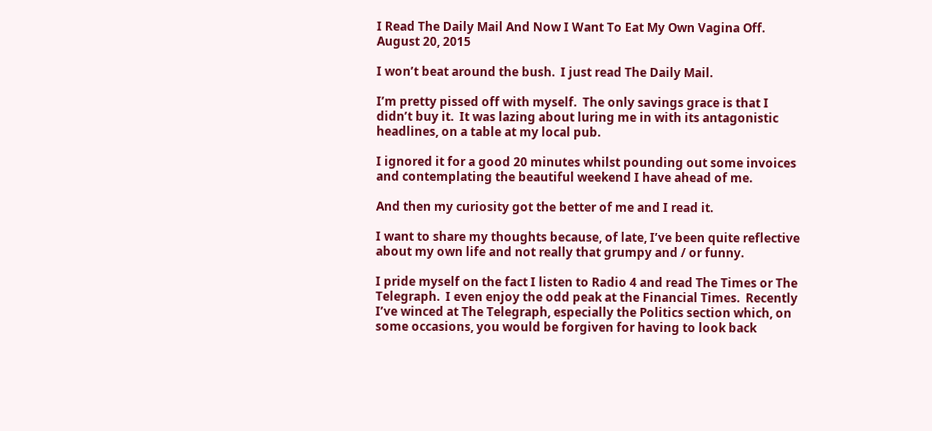I Read The Daily Mail And Now I Want To Eat My Own Vagina Off.
August 20, 2015

I won’t beat around the bush.  I just read The Daily Mail.

I’m pretty pissed off with myself.  The only savings grace is that I didn’t buy it.  It was lazing about luring me in with its antagonistic headlines, on a table at my local pub.

I ignored it for a good 20 minutes whilst pounding out some invoices and contemplating the beautiful weekend I have ahead of me.

And then my curiosity got the better of me and I read it.

I want to share my thoughts because, of late, I’ve been quite reflective about my own life and not really that grumpy and / or funny.

I pride myself on the fact I listen to Radio 4 and read The Times or The Telegraph.  I even enjoy the odd peak at the Financial Times.  Recently I’ve winced at The Telegraph, especially the Politics section which, on some occasions, you would be forgiven for having to look back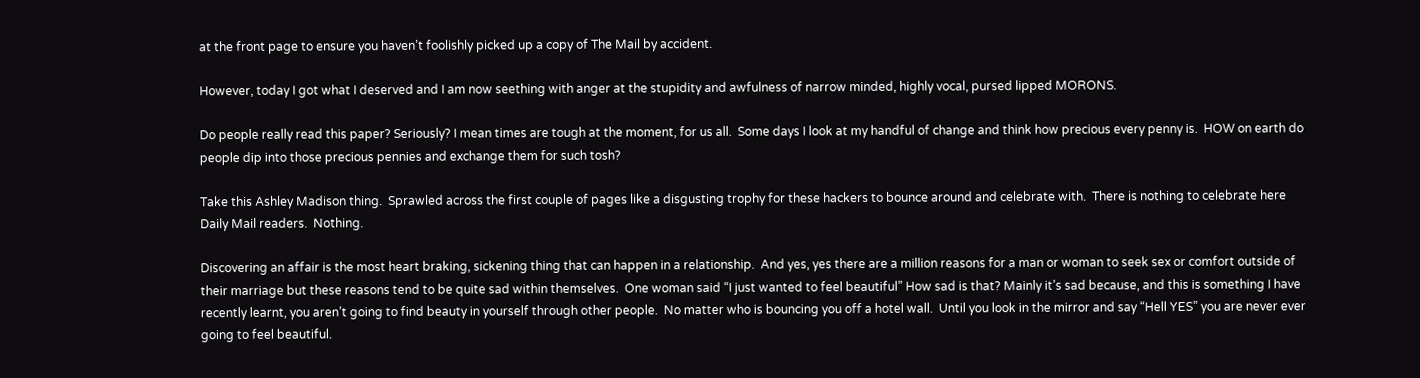at the front page to ensure you haven’t foolishly picked up a copy of The Mail by accident.

However, today I got what I deserved and I am now seething with anger at the stupidity and awfulness of narrow minded, highly vocal, pursed lipped MORONS.

Do people really read this paper? Seriously? I mean times are tough at the moment, for us all.  Some days I look at my handful of change and think how precious every penny is.  HOW on earth do people dip into those precious pennies and exchange them for such tosh?

Take this Ashley Madison thing.  Sprawled across the first couple of pages like a disgusting trophy for these hackers to bounce around and celebrate with.  There is nothing to celebrate here Daily Mail readers.  Nothing.

Discovering an affair is the most heart braking, sickening thing that can happen in a relationship.  And yes, yes there are a million reasons for a man or woman to seek sex or comfort outside of their marriage but these reasons tend to be quite sad within themselves.  One woman said “I just wanted to feel beautiful” How sad is that? Mainly it’s sad because, and this is something I have recently learnt, you aren’t going to find beauty in yourself through other people.  No matter who is bouncing you off a hotel wall.  Until you look in the mirror and say “Hell YES” you are never ever going to feel beautiful.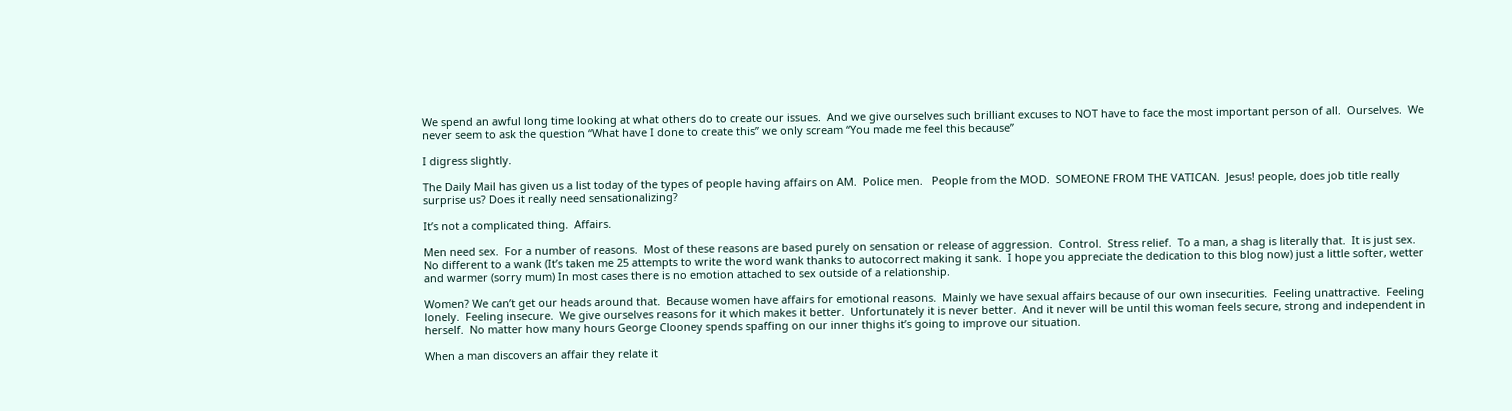We spend an awful long time looking at what others do to create our issues.  And we give ourselves such brilliant excuses to NOT have to face the most important person of all.  Ourselves.  We never seem to ask the question “What have I done to create this” we only scream “You made me feel this because”

I digress slightly.

The Daily Mail has given us a list today of the types of people having affairs on AM.  Police men.   People from the MOD.  SOMEONE FROM THE VATICAN.  Jesus! people, does job title really surprise us? Does it really need sensationalizing?

It’s not a complicated thing.  Affairs.

Men need sex.  For a number of reasons.  Most of these reasons are based purely on sensation or release of aggression.  Control.  Stress relief.  To a man, a shag is literally that.  It is just sex.  No different to a wank (It’s taken me 25 attempts to write the word wank thanks to autocorrect making it sank.  I hope you appreciate the dedication to this blog now) just a little softer, wetter and warmer (sorry mum) In most cases there is no emotion attached to sex outside of a relationship.

Women? We can’t get our heads around that.  Because women have affairs for emotional reasons.  Mainly we have sexual affairs because of our own insecurities.  Feeling unattractive.  Feeling lonely.  Feeling insecure.  We give ourselves reasons for it which makes it better.  Unfortunately it is never better.  And it never will be until this woman feels secure, strong and independent in herself.  No matter how many hours George Clooney spends spaffing on our inner thighs it’s going to improve our situation.

When a man discovers an affair they relate it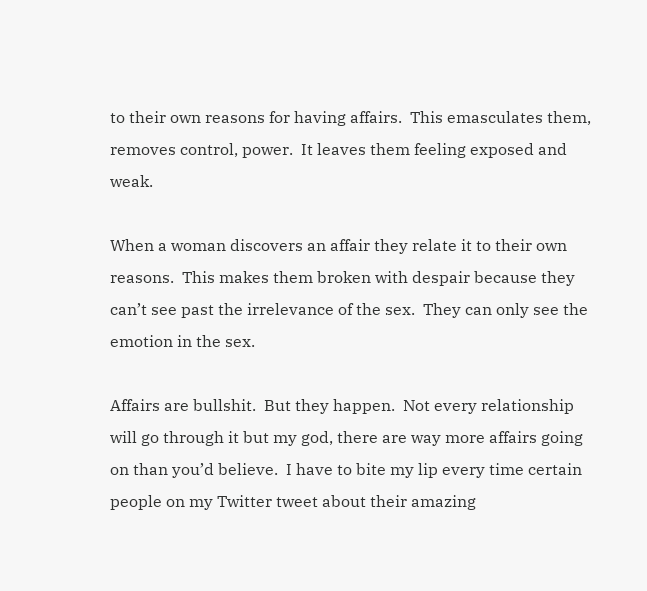to their own reasons for having affairs.  This emasculates them, removes control, power.  It leaves them feeling exposed and weak.

When a woman discovers an affair they relate it to their own reasons.  This makes them broken with despair because they can’t see past the irrelevance of the sex.  They can only see the emotion in the sex.

Affairs are bullshit.  But they happen.  Not every relationship will go through it but my god, there are way more affairs going on than you’d believe.  I have to bite my lip every time certain people on my Twitter tweet about their amazing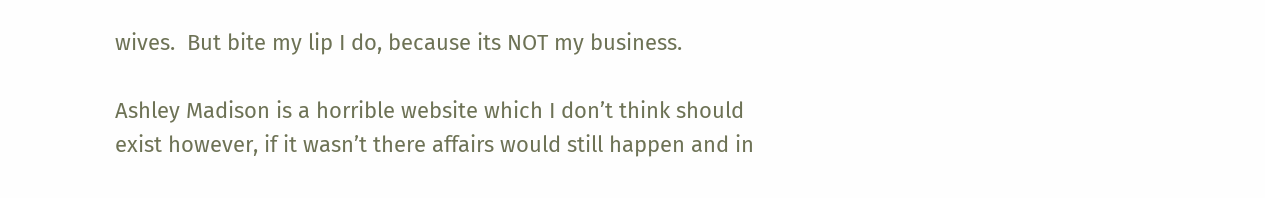wives.  But bite my lip I do, because its NOT my business.

Ashley Madison is a horrible website which I don’t think should exist however, if it wasn’t there affairs would still happen and in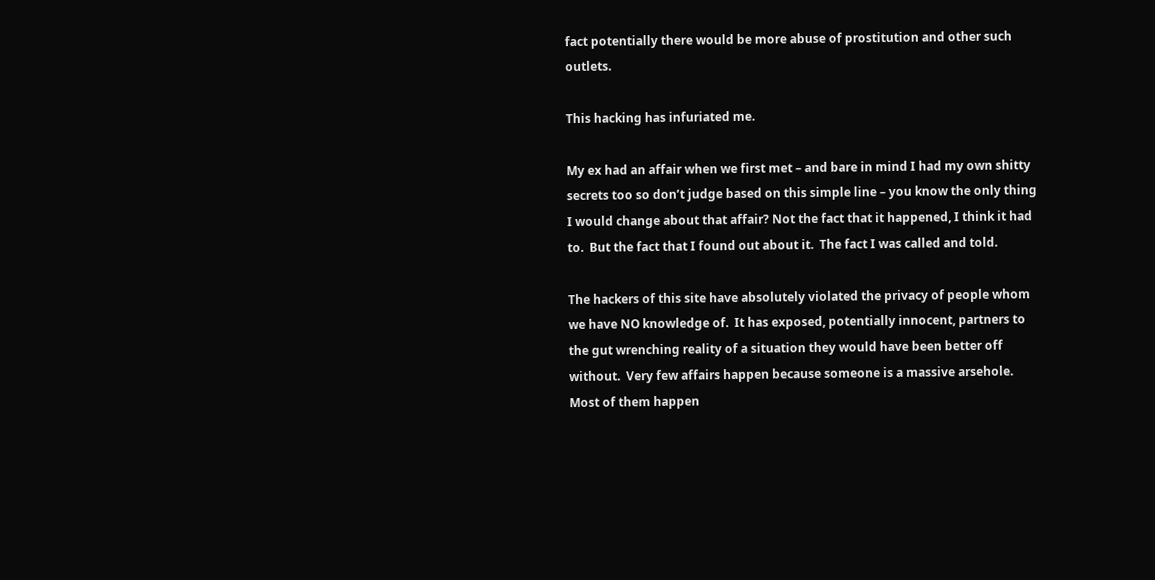fact potentially there would be more abuse of prostitution and other such outlets.

This hacking has infuriated me.

My ex had an affair when we first met – and bare in mind I had my own shitty secrets too so don’t judge based on this simple line – you know the only thing I would change about that affair? Not the fact that it happened, I think it had to.  But the fact that I found out about it.  The fact I was called and told.

The hackers of this site have absolutely violated the privacy of people whom we have NO knowledge of.  It has exposed, potentially innocent, partners to the gut wrenching reality of a situation they would have been better off without.  Very few affairs happen because someone is a massive arsehole.  Most of them happen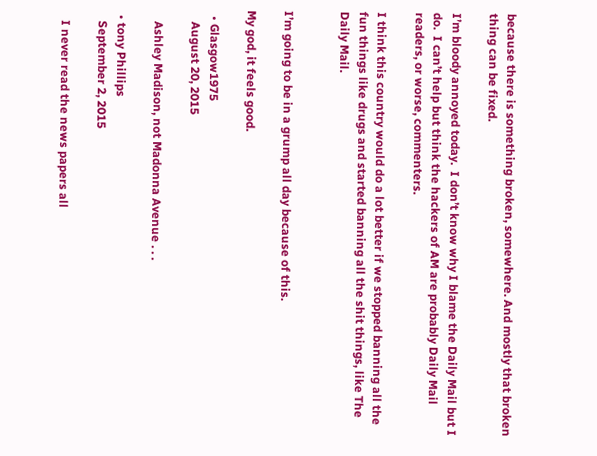because there is something broken, somewhere. And mostly that broken thing can be fixed.

I’m bloody annoyed today.  I don’t know why I blame the Daily Mail but I do.  I can’t help but think the hackers of AM are probably Daily Mail readers, or worse, commenters.

I think this country would do a lot better if we stopped banning all the fun things like drugs and started banning all the shit things, like The Daily Mail.


I’m going to be in a grump all day because of this.

My god, it feels good.

  • Glasgow1975
    August 20, 2015

    Ashley Madison, not Madonna Avenue . . .

  • tony Phillips
    September 2, 2015

    I never read the news papers all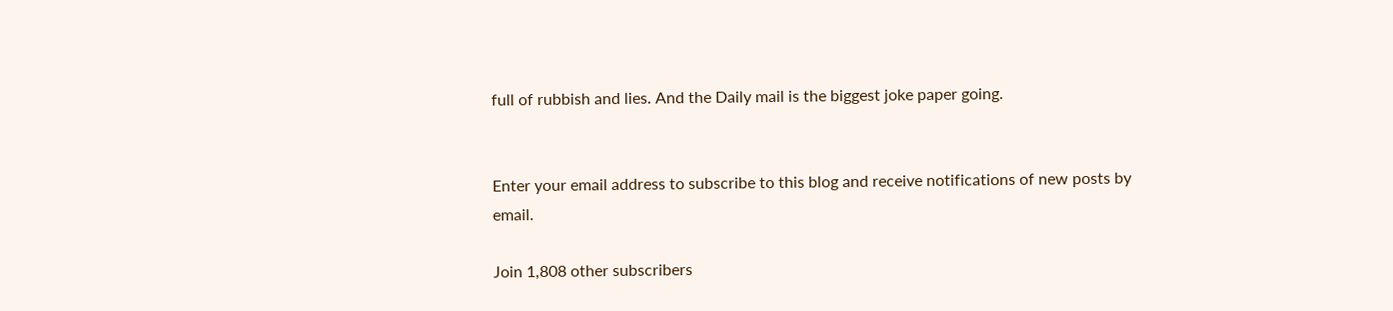full of rubbish and lies. And the Daily mail is the biggest joke paper going.


Enter your email address to subscribe to this blog and receive notifications of new posts by email.

Join 1,808 other subscribers